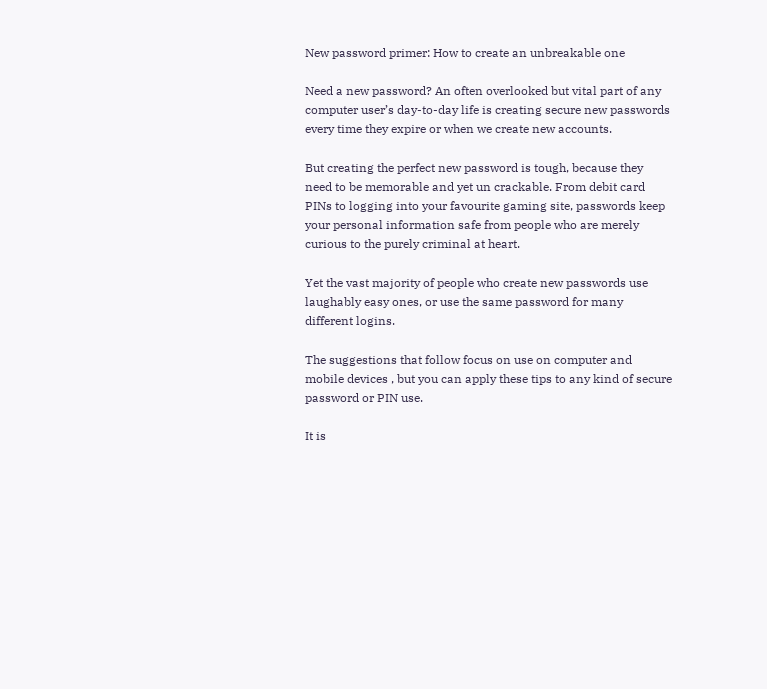New password primer: How to create an unbreakable one

Need a new password? An often overlooked but vital part of any computer user’s day-to-day life is creating secure new passwords every time they expire or when we create new accounts.

But creating the perfect new password is tough, because they need to be memorable and yet un crackable. From debit card PINs to logging into your favourite gaming site, passwords keep your personal information safe from people who are merely curious to the purely criminal at heart.

Yet the vast majority of people who create new passwords use laughably easy ones, or use the same password for many different logins.

The suggestions that follow focus on use on computer and mobile devices , but you can apply these tips to any kind of secure password or PIN use.

It is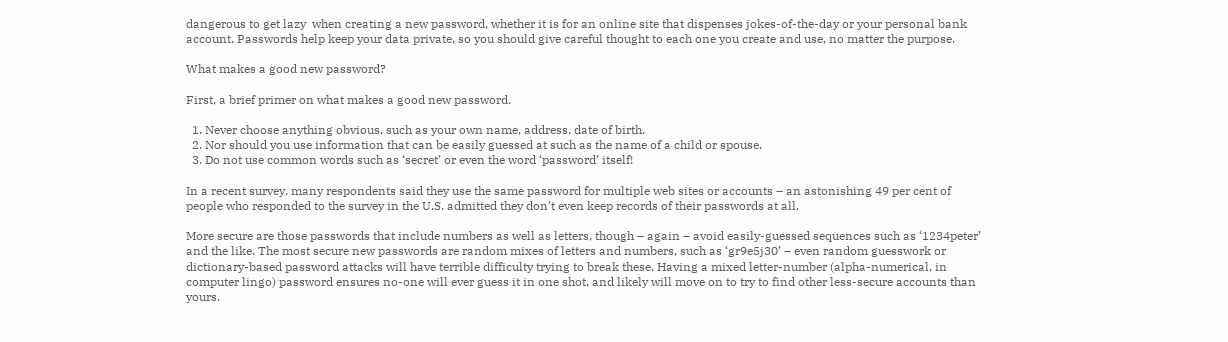dangerous to get lazy  when creating a new password, whether it is for an online site that dispenses jokes-of-the-day or your personal bank account. Passwords help keep your data private, so you should give careful thought to each one you create and use, no matter the purpose.

What makes a good new password?

First, a brief primer on what makes a good new password.

  1. Never choose anything obvious, such as your own name, address, date of birth.
  2. Nor should you use information that can be easily guessed at such as the name of a child or spouse.
  3. Do not use common words such as ‘secret’ or even the word ‘password’ itself!

In a recent survey, many respondents said they use the same password for multiple web sites or accounts – an astonishing 49 per cent of people who responded to the survey in the U.S. admitted they don’t even keep records of their passwords at all.

More secure are those passwords that include numbers as well as letters, though – again – avoid easily-guessed sequences such as ‘1234peter’ and the like. The most secure new passwords are random mixes of letters and numbers, such as ‘gr9e5j30’ – even random guesswork or dictionary-based password attacks will have terrible difficulty trying to break these. Having a mixed letter-number (alpha-numerical, in computer lingo) password ensures no-one will ever guess it in one shot, and likely will move on to try to find other less-secure accounts than yours.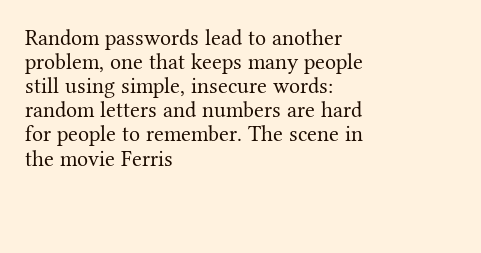Random passwords lead to another problem, one that keeps many people still using simple, insecure words: random letters and numbers are hard for people to remember. The scene in the movie Ferris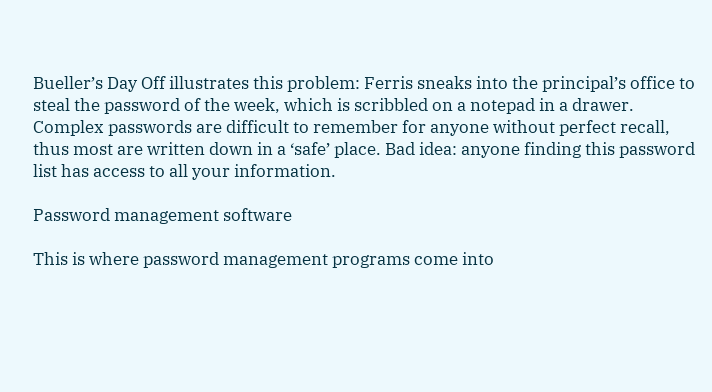Bueller’s Day Off illustrates this problem: Ferris sneaks into the principal’s office to steal the password of the week, which is scribbled on a notepad in a drawer. Complex passwords are difficult to remember for anyone without perfect recall, thus most are written down in a ‘safe’ place. Bad idea: anyone finding this password list has access to all your information.

Password management software

This is where password management programs come into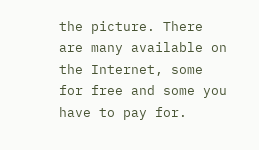the picture. There are many available on the Internet, some for free and some you have to pay for.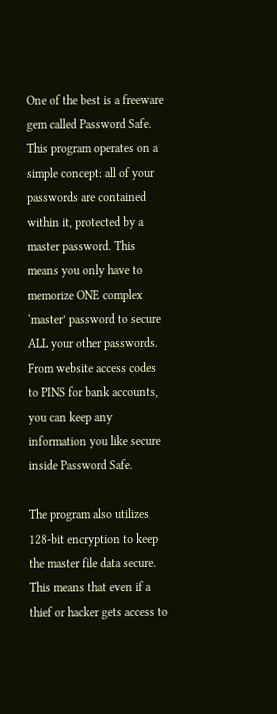One of the best is a freeware gem called Password Safe. This program operates on a simple concept: all of your passwords are contained within it, protected by a master password. This means you only have to memorize ONE complex ‘master’ password to secure ALL your other passwords. From website access codes to PINS for bank accounts, you can keep any information you like secure inside Password Safe.

The program also utilizes 128-bit encryption to keep the master file data secure. This means that even if a thief or hacker gets access to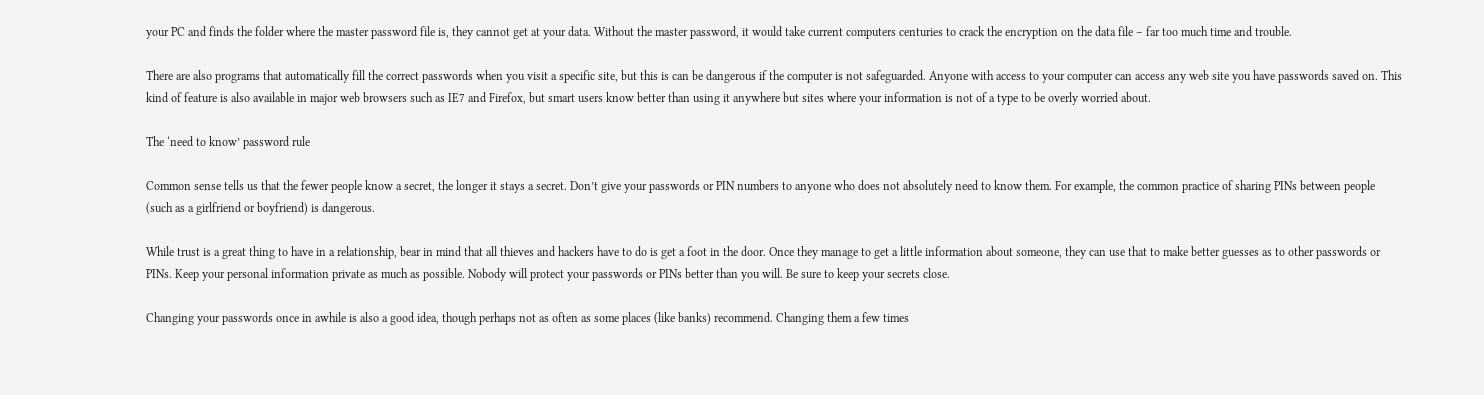your PC and finds the folder where the master password file is, they cannot get at your data. Without the master password, it would take current computers centuries to crack the encryption on the data file – far too much time and trouble.

There are also programs that automatically fill the correct passwords when you visit a specific site, but this is can be dangerous if the computer is not safeguarded. Anyone with access to your computer can access any web site you have passwords saved on. This kind of feature is also available in major web browsers such as IE7 and Firefox, but smart users know better than using it anywhere but sites where your information is not of a type to be overly worried about.

The ‘need to know’ password rule

Common sense tells us that the fewer people know a secret, the longer it stays a secret. Don’t give your passwords or PIN numbers to anyone who does not absolutely need to know them. For example, the common practice of sharing PINs between people (such as a girlfriend or boyfriend) is dangerous.

While trust is a great thing to have in a relationship, bear in mind that all thieves and hackers have to do is get a foot in the door. Once they manage to get a little information about someone, they can use that to make better guesses as to other passwords or PINs. Keep your personal information private as much as possible. Nobody will protect your passwords or PINs better than you will. Be sure to keep your secrets close.

Changing your passwords once in awhile is also a good idea, though perhaps not as often as some places (like banks) recommend. Changing them a few times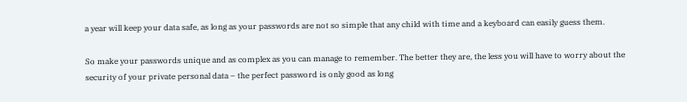a year will keep your data safe, as long as your passwords are not so simple that any child with time and a keyboard can easily guess them.

So make your passwords unique and as complex as you can manage to remember. The better they are, the less you will have to worry about the security of your private personal data – the perfect password is only good as long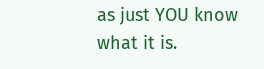as just YOU know what it is.